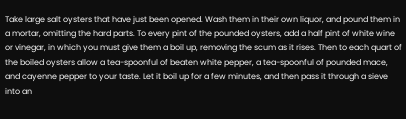Take large salt oysters that have just been opened. Wash them in their own liquor, and pound them in a mortar, omitting the hard parts. To every pint of the pounded oysters, add a half pint of white wine or vinegar, in which you must give them a boil up, removing the scum as it rises. Then to each quart of the boiled oysters allow a tea-spoonful of beaten white pepper, a tea-spoonful of pounded mace, and cayenne pepper to your taste. Let it boil up for a few minutes, and then pass it through a sieve into an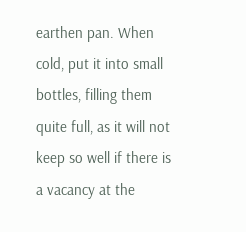earthen pan. When cold, put it into small bottles, filling them quite full, as it will not keep so well if there is a vacancy at the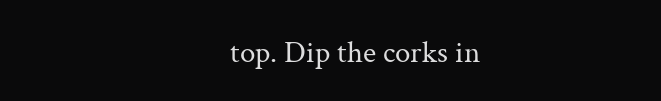top. Dip the corks in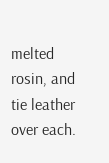melted rosin, and tie leather over each.